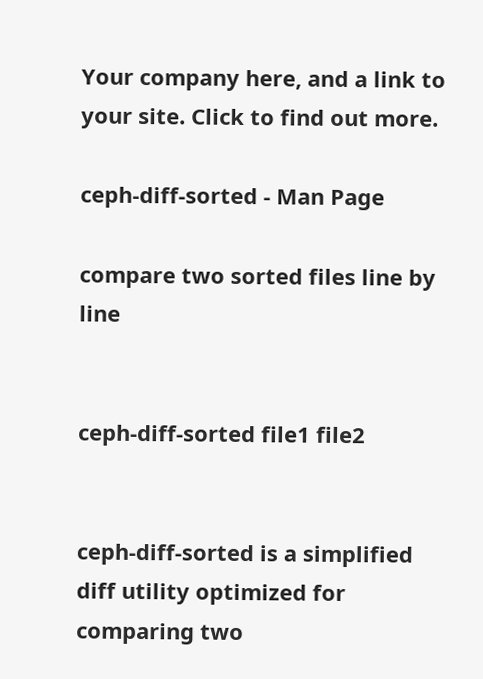Your company here, and a link to your site. Click to find out more.

ceph-diff-sorted - Man Page

compare two sorted files line by line


ceph-diff-sorted file1 file2


ceph-diff-sorted is a simplified diff utility optimized for comparing two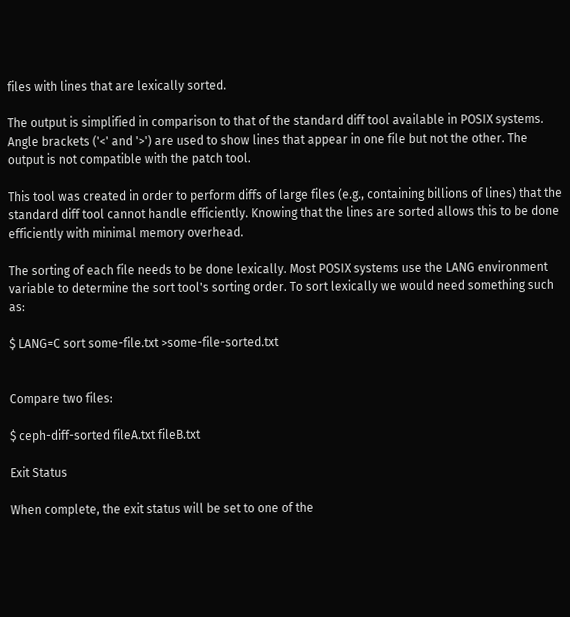files with lines that are lexically sorted.

The output is simplified in comparison to that of the standard diff tool available in POSIX systems. Angle brackets ('<' and '>') are used to show lines that appear in one file but not the other. The output is not compatible with the patch tool.

This tool was created in order to perform diffs of large files (e.g., containing billions of lines) that the standard diff tool cannot handle efficiently. Knowing that the lines are sorted allows this to be done efficiently with minimal memory overhead.

The sorting of each file needs to be done lexically. Most POSIX systems use the LANG environment variable to determine the sort tool's sorting order. To sort lexically we would need something such as:

$ LANG=C sort some-file.txt >some-file-sorted.txt


Compare two files:

$ ceph-diff-sorted fileA.txt fileB.txt

Exit Status

When complete, the exit status will be set to one of the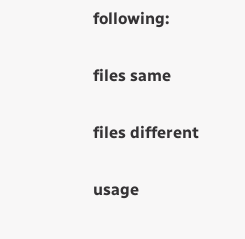following:


files same


files different


usage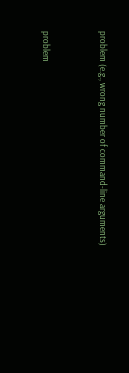problem (e.g., wrong number of command-line arguments)


problem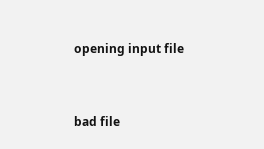opening input file


bad file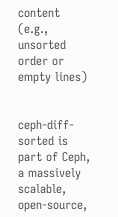content (e.g., unsorted order or empty lines)


ceph-diff-sorted is part of Ceph, a massively scalable, open-source,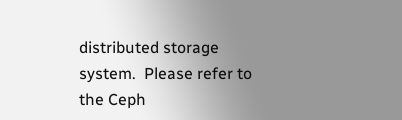distributed storage system.  Please refer to the Ceph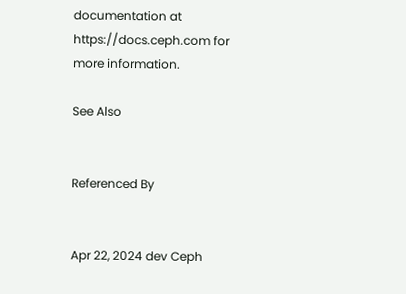documentation at https://docs.ceph.com for more information.

See Also


Referenced By


Apr 22, 2024 dev Ceph